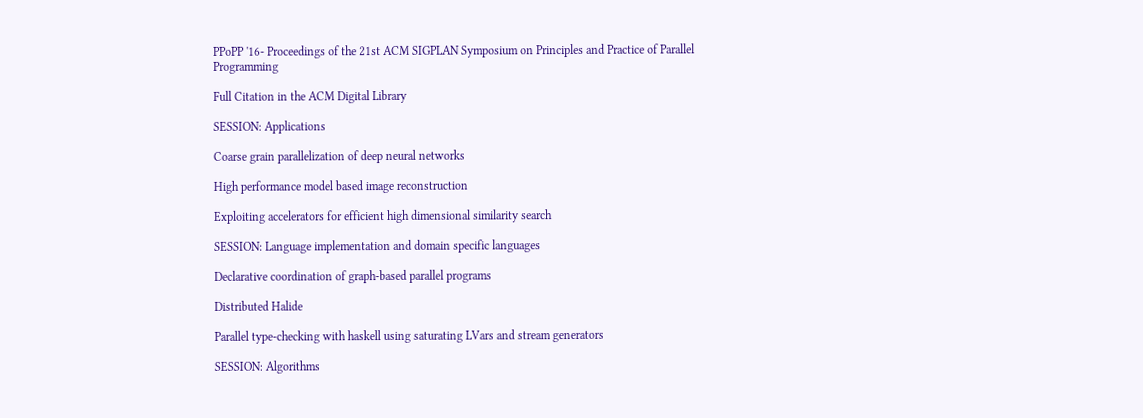PPoPP '16- Proceedings of the 21st ACM SIGPLAN Symposium on Principles and Practice of Parallel Programming

Full Citation in the ACM Digital Library

SESSION: Applications

Coarse grain parallelization of deep neural networks

High performance model based image reconstruction

Exploiting accelerators for efficient high dimensional similarity search

SESSION: Language implementation and domain specific languages

Declarative coordination of graph-based parallel programs

Distributed Halide

Parallel type-checking with haskell using saturating LVars and stream generators

SESSION: Algorithms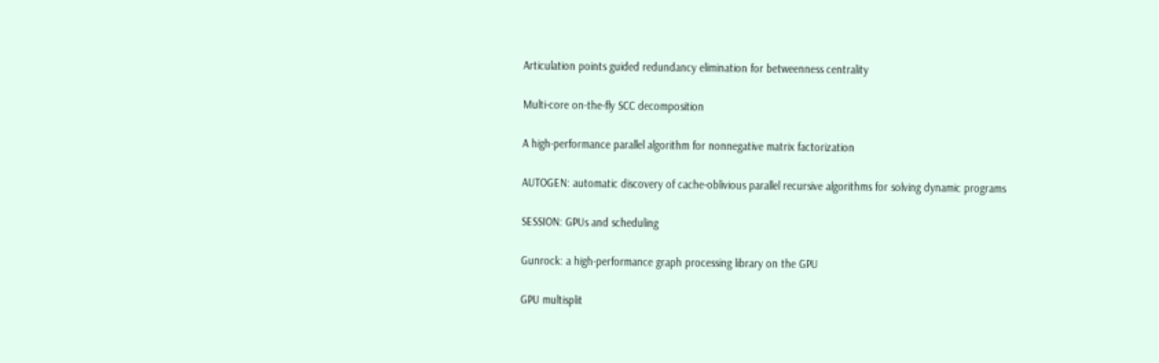Articulation points guided redundancy elimination for betweenness centrality

Multi-core on-the-fly SCC decomposition

A high-performance parallel algorithm for nonnegative matrix factorization

AUTOGEN: automatic discovery of cache-oblivious parallel recursive algorithms for solving dynamic programs

SESSION: GPUs and scheduling

Gunrock: a high-performance graph processing library on the GPU

GPU multisplit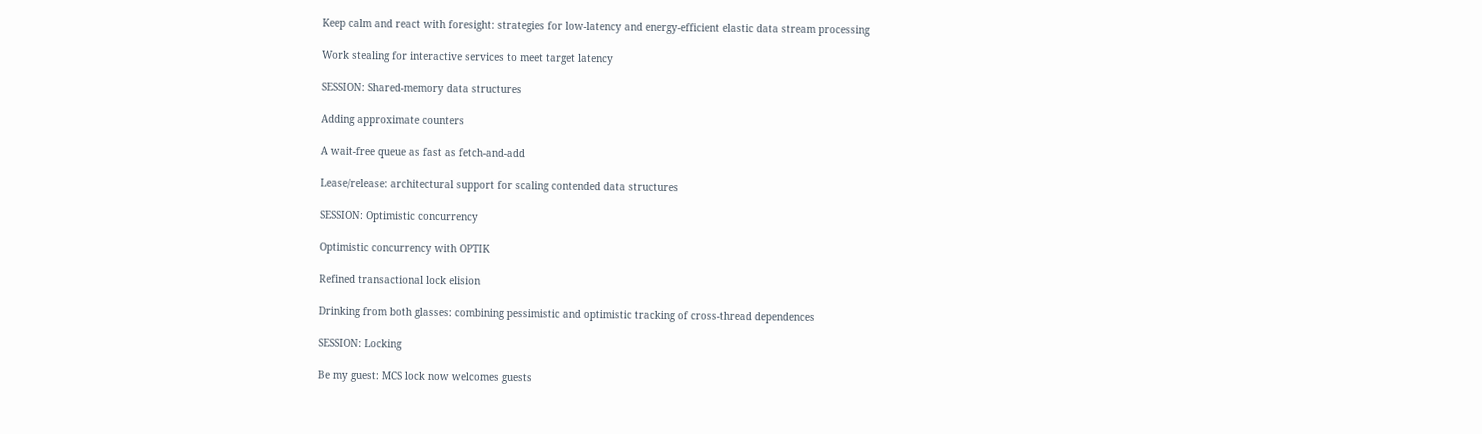Keep calm and react with foresight: strategies for low-latency and energy-efficient elastic data stream processing

Work stealing for interactive services to meet target latency

SESSION: Shared-memory data structures

Adding approximate counters

A wait-free queue as fast as fetch-and-add

Lease/release: architectural support for scaling contended data structures

SESSION: Optimistic concurrency

Optimistic concurrency with OPTIK

Refined transactional lock elision

Drinking from both glasses: combining pessimistic and optimistic tracking of cross-thread dependences

SESSION: Locking

Be my guest: MCS lock now welcomes guests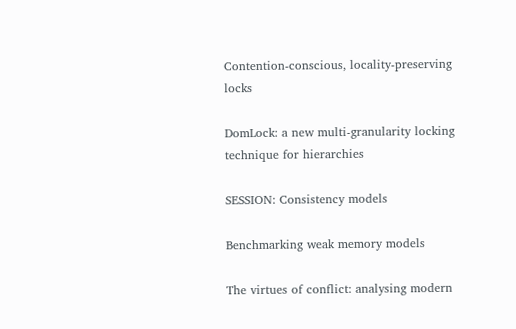Contention-conscious, locality-preserving locks

DomLock: a new multi-granularity locking technique for hierarchies

SESSION: Consistency models

Benchmarking weak memory models

The virtues of conflict: analysing modern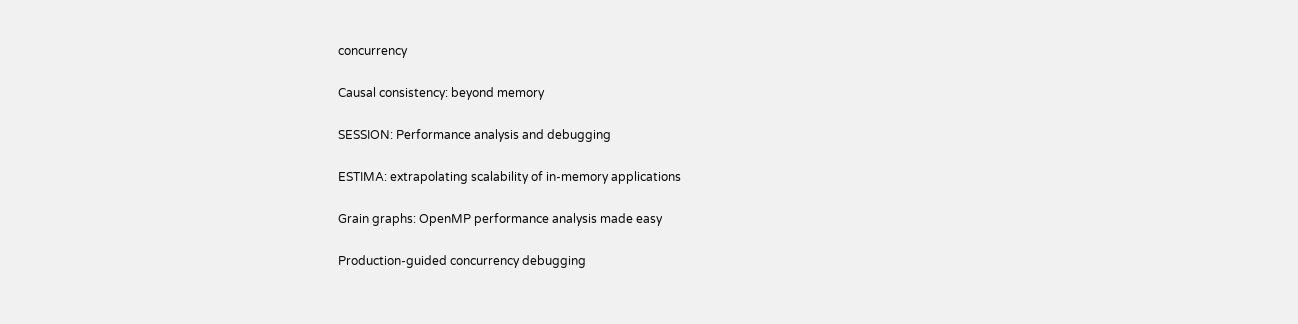concurrency

Causal consistency: beyond memory

SESSION: Performance analysis and debugging

ESTIMA: extrapolating scalability of in-memory applications

Grain graphs: OpenMP performance analysis made easy

Production-guided concurrency debugging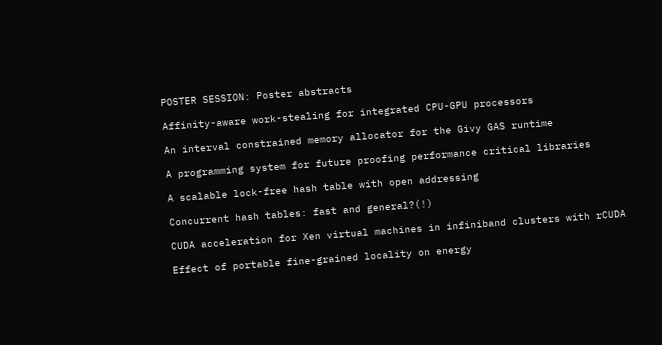POSTER SESSION: Poster abstracts

Affinity-aware work-stealing for integrated CPU-GPU processors

An interval constrained memory allocator for the Givy GAS runtime

A programming system for future proofing performance critical libraries

A scalable lock-free hash table with open addressing

Concurrent hash tables: fast and general?(!)

CUDA acceleration for Xen virtual machines in infiniband clusters with rCUDA

Effect of portable fine-grained locality on energy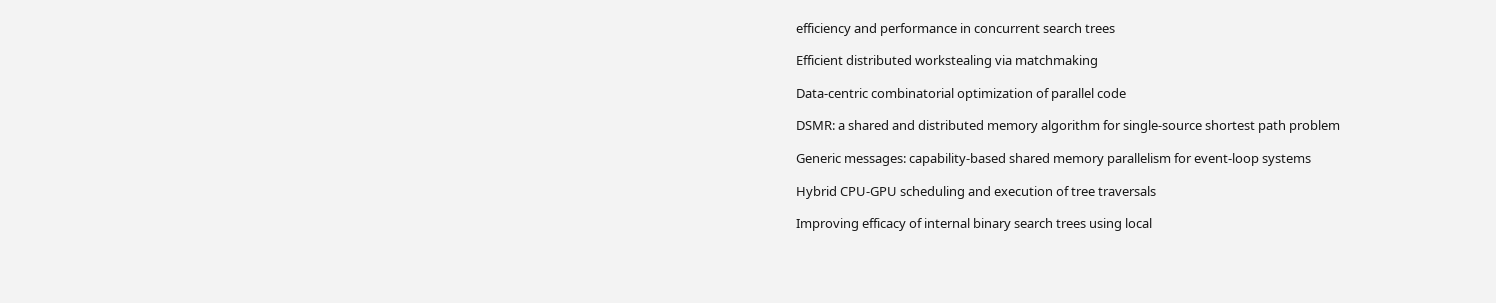efficiency and performance in concurrent search trees

Efficient distributed workstealing via matchmaking

Data-centric combinatorial optimization of parallel code

DSMR: a shared and distributed memory algorithm for single-source shortest path problem

Generic messages: capability-based shared memory parallelism for event-loop systems

Hybrid CPU-GPU scheduling and execution of tree traversals

Improving efficacy of internal binary search trees using local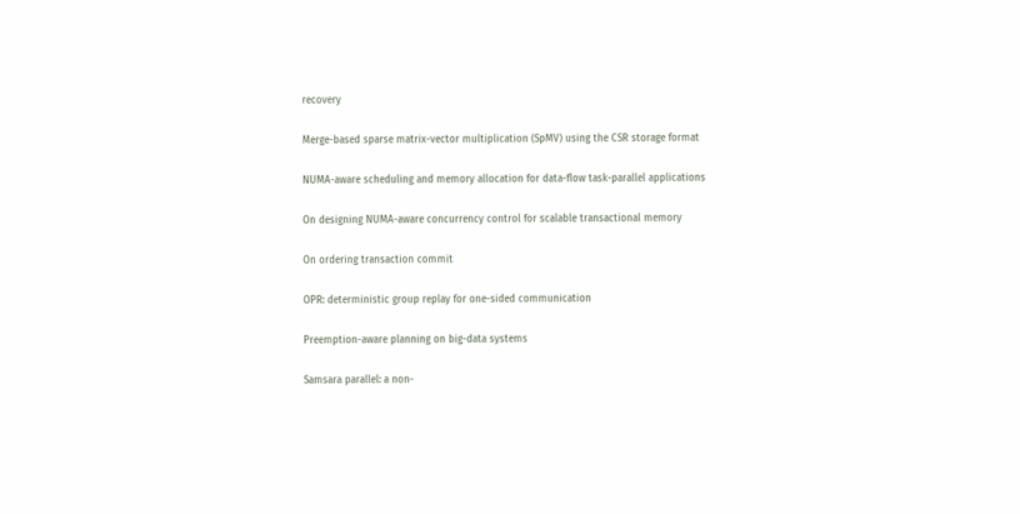recovery

Merge-based sparse matrix-vector multiplication (SpMV) using the CSR storage format

NUMA-aware scheduling and memory allocation for data-flow task-parallel applications

On designing NUMA-aware concurrency control for scalable transactional memory

On ordering transaction commit

OPR: deterministic group replay for one-sided communication

Preemption-aware planning on big-data systems

Samsara parallel: a non-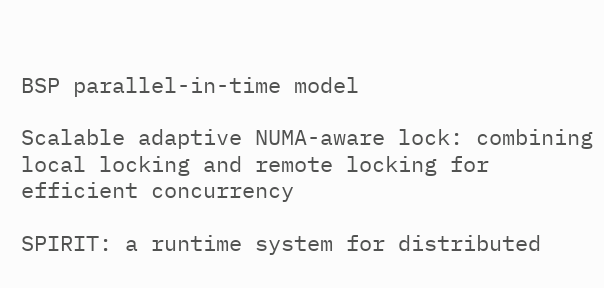BSP parallel-in-time model

Scalable adaptive NUMA-aware lock: combining local locking and remote locking for efficient concurrency

SPIRIT: a runtime system for distributed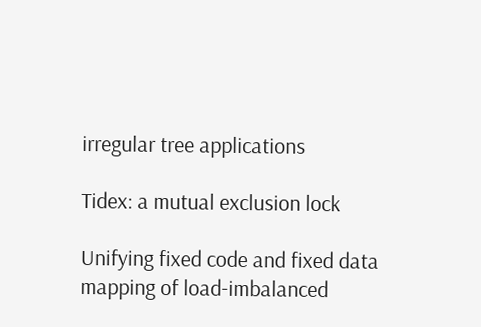irregular tree applications

Tidex: a mutual exclusion lock

Unifying fixed code and fixed data mapping of load-imbalanced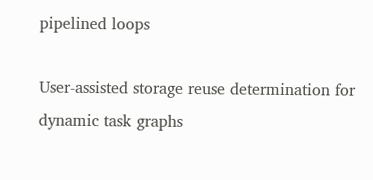pipelined loops

User-assisted storage reuse determination for dynamic task graphs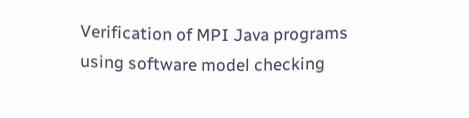Verification of MPI Java programs using software model checking